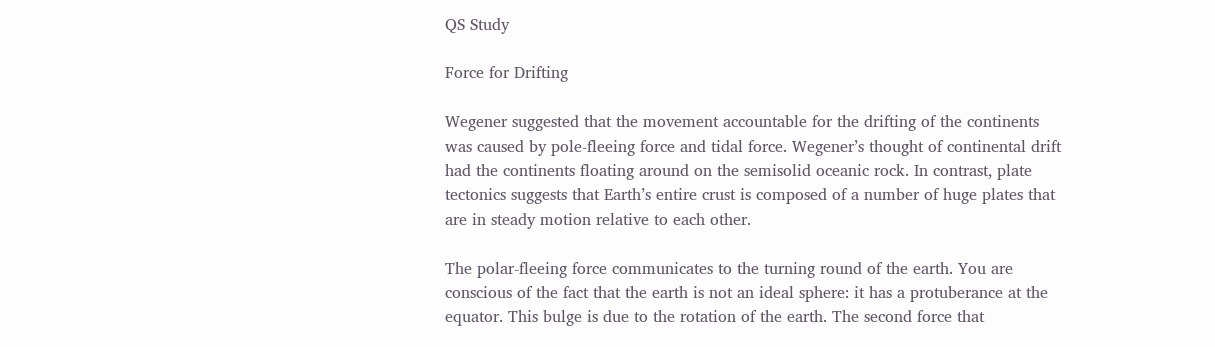QS Study

Force for Drifting

Wegener suggested that the movement accountable for the drifting of the continents was caused by pole-fleeing force and tidal force. Wegener’s thought of continental drift had the continents floating around on the semisolid oceanic rock. In contrast, plate tectonics suggests that Earth’s entire crust is composed of a number of huge plates that are in steady motion relative to each other.

The polar-fleeing force communicates to the turning round of the earth. You are conscious of the fact that the earth is not an ideal sphere: it has a protuberance at the equator. This bulge is due to the rotation of the earth. The second force that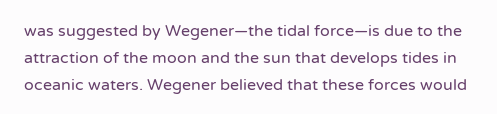was suggested by Wegener—the tidal force—is due to the attraction of the moon and the sun that develops tides in oceanic waters. Wegener believed that these forces would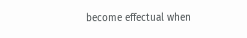become effectual when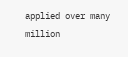applied over many million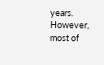years. However, most of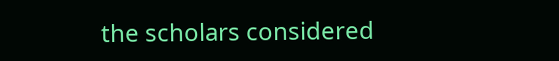the scholars considered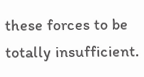these forces to be totally insufficient.